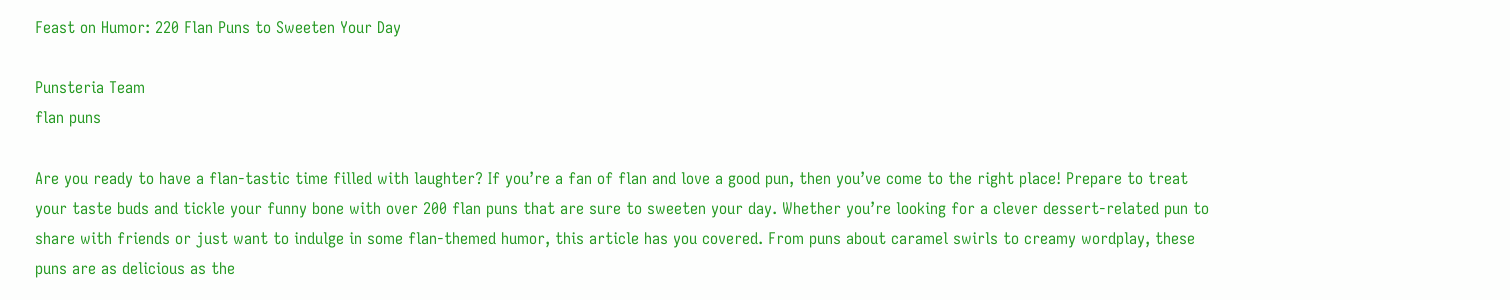Feast on Humor: 220 Flan Puns to Sweeten Your Day

Punsteria Team
flan puns

Are you ready to have a flan-tastic time filled with laughter? If you’re a fan of flan and love a good pun, then you’ve come to the right place! Prepare to treat your taste buds and tickle your funny bone with over 200 flan puns that are sure to sweeten your day. Whether you’re looking for a clever dessert-related pun to share with friends or just want to indulge in some flan-themed humor, this article has you covered. From puns about caramel swirls to creamy wordplay, these puns are as delicious as the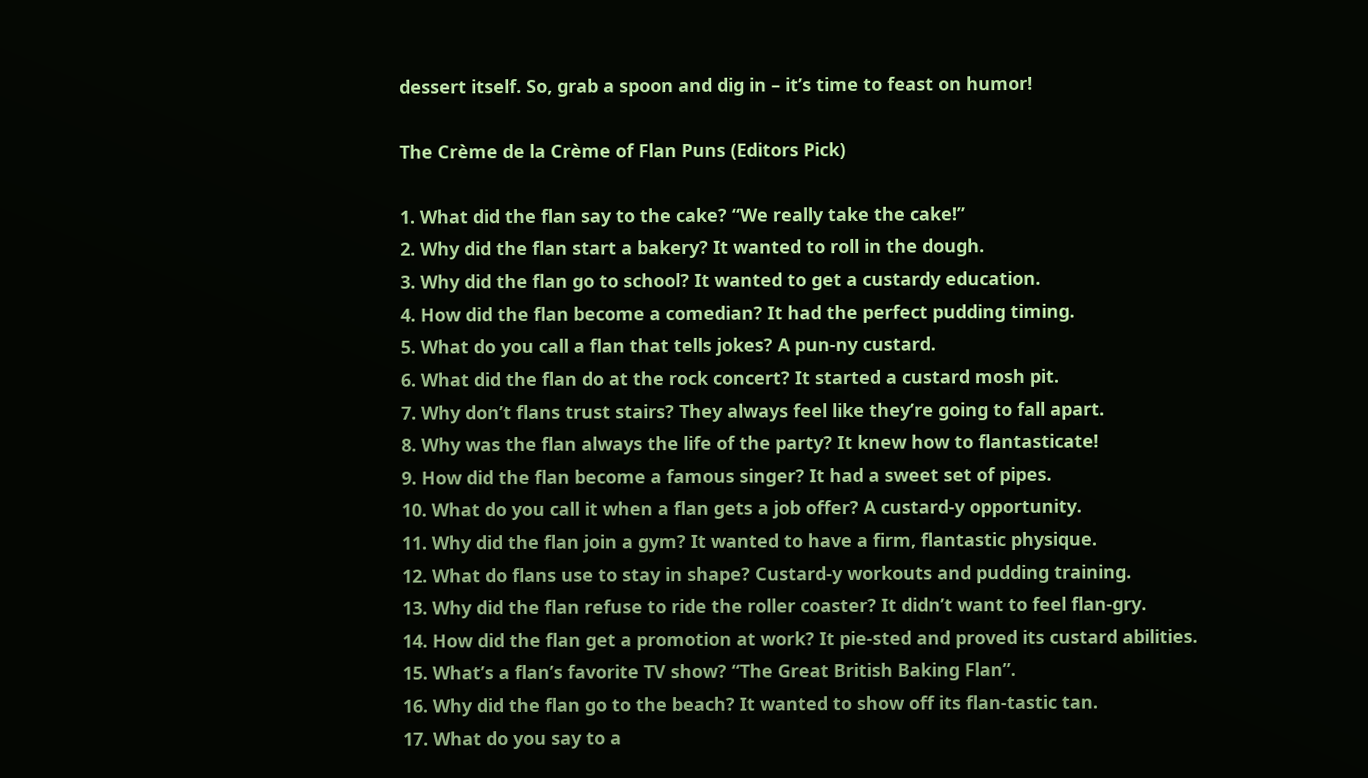dessert itself. So, grab a spoon and dig in – it’s time to feast on humor!

The Crème de la Crème of Flan Puns (Editors Pick)

1. What did the flan say to the cake? “We really take the cake!”
2. Why did the flan start a bakery? It wanted to roll in the dough.
3. Why did the flan go to school? It wanted to get a custardy education.
4. How did the flan become a comedian? It had the perfect pudding timing.
5. What do you call a flan that tells jokes? A pun-ny custard.
6. What did the flan do at the rock concert? It started a custard mosh pit.
7. Why don’t flans trust stairs? They always feel like they’re going to fall apart.
8. Why was the flan always the life of the party? It knew how to flantasticate!
9. How did the flan become a famous singer? It had a sweet set of pipes.
10. What do you call it when a flan gets a job offer? A custard-y opportunity.
11. Why did the flan join a gym? It wanted to have a firm, flantastic physique.
12. What do flans use to stay in shape? Custard-y workouts and pudding training.
13. Why did the flan refuse to ride the roller coaster? It didn’t want to feel flan-gry.
14. How did the flan get a promotion at work? It pie-sted and proved its custard abilities.
15. What’s a flan’s favorite TV show? “The Great British Baking Flan”.
16. Why did the flan go to the beach? It wanted to show off its flan-tastic tan.
17. What do you say to a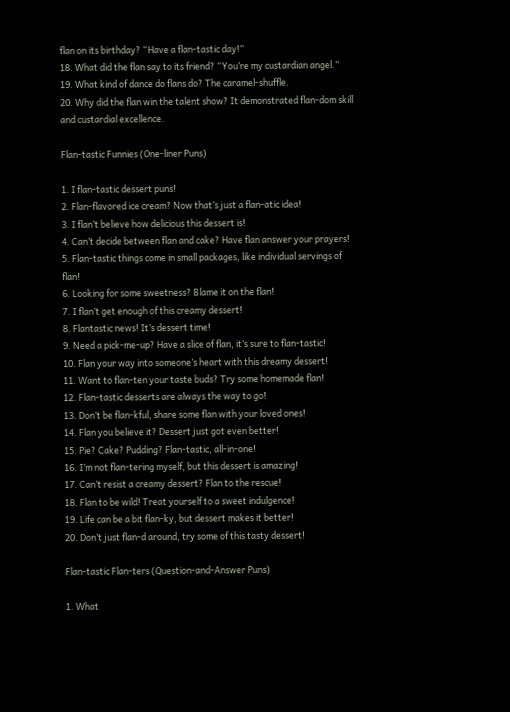flan on its birthday? “Have a flan-tastic day!”
18. What did the flan say to its friend? “You’re my custardian angel.”
19. What kind of dance do flans do? The caramel-shuffle.
20. Why did the flan win the talent show? It demonstrated flan-dom skill and custardial excellence.

Flan-tastic Funnies (One-liner Puns)

1. I flan-tastic dessert puns!
2. Flan-flavored ice cream? Now that’s just a flan-atic idea!
3. I flan’t believe how delicious this dessert is!
4. Can’t decide between flan and cake? Have flan answer your prayers!
5. Flan-tastic things come in small packages, like individual servings of flan!
6. Looking for some sweetness? Blame it on the flan!
7. I flan’t get enough of this creamy dessert!
8. Flantastic news! It’s dessert time!
9. Need a pick-me-up? Have a slice of flan, it’s sure to flan-tastic!
10. Flan your way into someone’s heart with this dreamy dessert!
11. Want to flan-ten your taste buds? Try some homemade flan!
12. Flan-tastic desserts are always the way to go!
13. Don’t be flan-kful, share some flan with your loved ones!
14. Flan you believe it? Dessert just got even better!
15. Pie? Cake? Pudding? Flan-tastic, all-in-one!
16. I’m not flan-tering myself, but this dessert is amazing!
17. Can’t resist a creamy dessert? Flan to the rescue!
18. Flan to be wild! Treat yourself to a sweet indulgence!
19. Life can be a bit flan-ky, but dessert makes it better!
20. Don’t just flan-d around, try some of this tasty dessert!

Flan-tastic Flan-ters (Question-and-Answer Puns)

1. What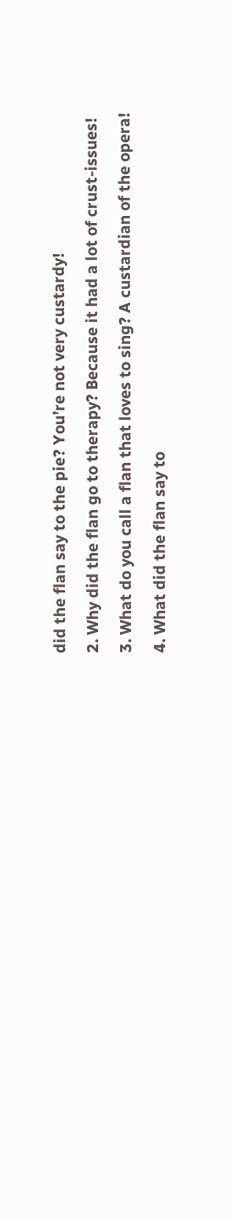did the flan say to the pie? You’re not very custardy!
2. Why did the flan go to therapy? Because it had a lot of crust-issues!
3. What do you call a flan that loves to sing? A custardian of the opera!
4. What did the flan say to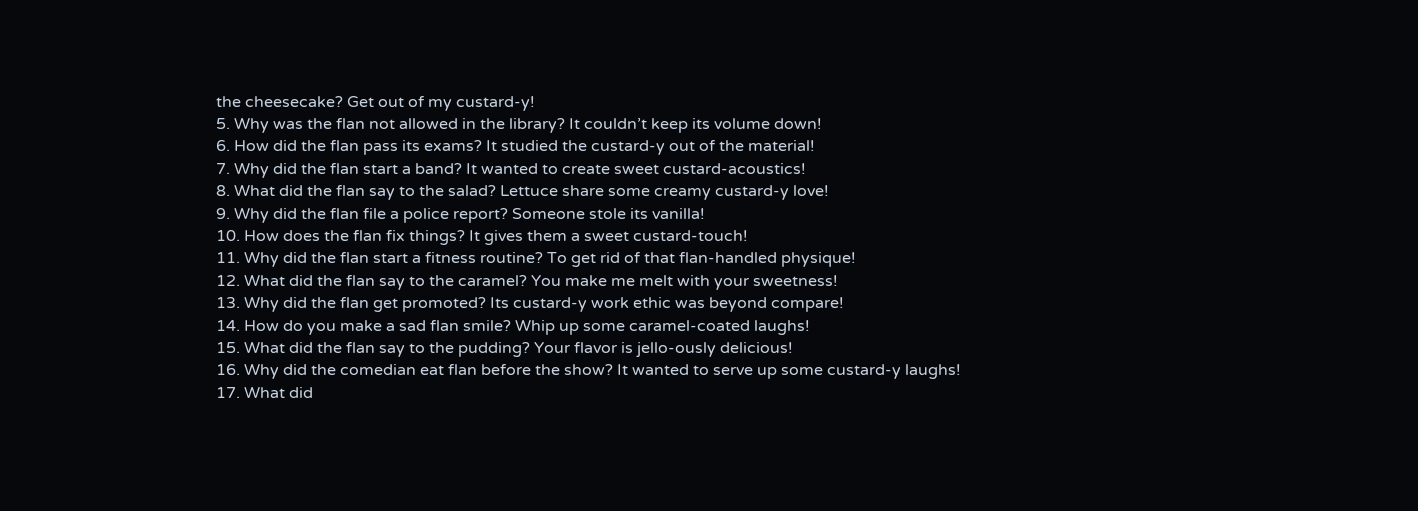the cheesecake? Get out of my custard-y!
5. Why was the flan not allowed in the library? It couldn’t keep its volume down!
6. How did the flan pass its exams? It studied the custard-y out of the material!
7. Why did the flan start a band? It wanted to create sweet custard-acoustics!
8. What did the flan say to the salad? Lettuce share some creamy custard-y love!
9. Why did the flan file a police report? Someone stole its vanilla!
10. How does the flan fix things? It gives them a sweet custard-touch!
11. Why did the flan start a fitness routine? To get rid of that flan-handled physique!
12. What did the flan say to the caramel? You make me melt with your sweetness!
13. Why did the flan get promoted? Its custard-y work ethic was beyond compare!
14. How do you make a sad flan smile? Whip up some caramel-coated laughs!
15. What did the flan say to the pudding? Your flavor is jello-ously delicious!
16. Why did the comedian eat flan before the show? It wanted to serve up some custard-y laughs!
17. What did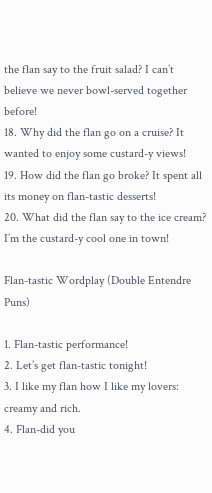the flan say to the fruit salad? I can’t believe we never bowl-served together before!
18. Why did the flan go on a cruise? It wanted to enjoy some custard-y views!
19. How did the flan go broke? It spent all its money on flan-tastic desserts!
20. What did the flan say to the ice cream? I’m the custard-y cool one in town!

Flan-tastic Wordplay (Double Entendre Puns)

1. Flan-tastic performance!
2. Let’s get flan-tastic tonight!
3. I like my flan how I like my lovers: creamy and rich.
4. Flan-did you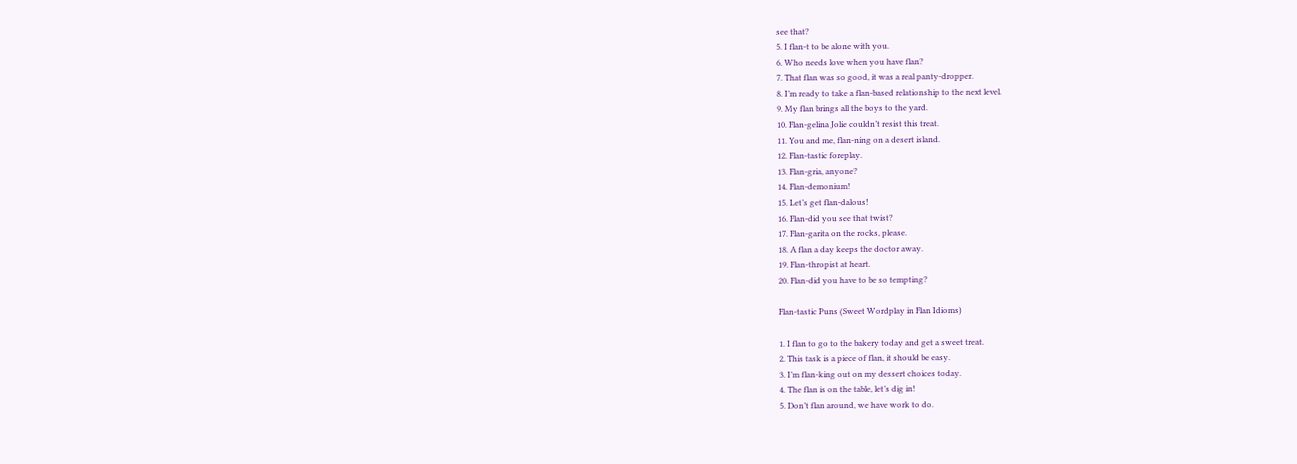see that?
5. I flan-t to be alone with you.
6. Who needs love when you have flan?
7. That flan was so good, it was a real panty-dropper.
8. I’m ready to take a flan-based relationship to the next level.
9. My flan brings all the boys to the yard.
10. Flan-gelina Jolie couldn’t resist this treat.
11. You and me, flan-ning on a desert island.
12. Flan-tastic foreplay.
13. Flan-gria, anyone?
14. Flan-demonium!
15. Let’s get flan-dalous!
16. Flan-did you see that twist?
17. Flan-garita on the rocks, please.
18. A flan a day keeps the doctor away.
19. Flan-thropist at heart.
20. Flan-did you have to be so tempting?

Flan-tastic Puns (Sweet Wordplay in Flan Idioms)

1. I flan to go to the bakery today and get a sweet treat.
2. This task is a piece of flan, it should be easy.
3. I’m flan-king out on my dessert choices today.
4. The flan is on the table, let’s dig in!
5. Don’t flan around, we have work to do.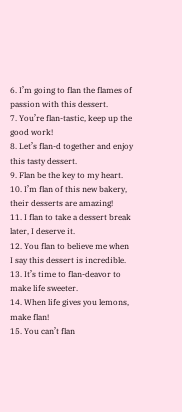6. I’m going to flan the flames of passion with this dessert.
7. You’re flan-tastic, keep up the good work!
8. Let’s flan-d together and enjoy this tasty dessert.
9. Flan be the key to my heart.
10. I’m flan of this new bakery, their desserts are amazing!
11. I flan to take a dessert break later, I deserve it.
12. You flan to believe me when I say this dessert is incredible.
13. It’s time to flan-deavor to make life sweeter.
14. When life gives you lemons, make flan!
15. You can’t flan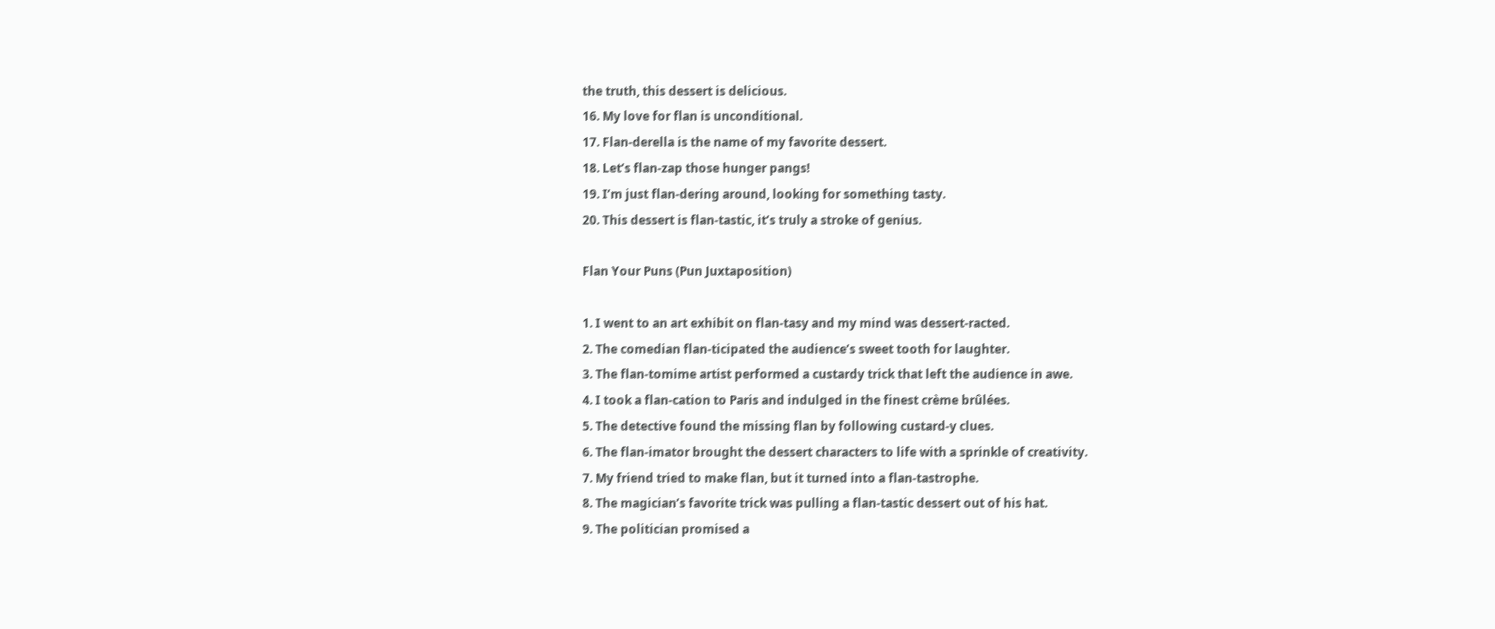the truth, this dessert is delicious.
16. My love for flan is unconditional.
17. Flan-derella is the name of my favorite dessert.
18. Let’s flan-zap those hunger pangs!
19. I’m just flan-dering around, looking for something tasty.
20. This dessert is flan-tastic, it’s truly a stroke of genius.

Flan Your Puns (Pun Juxtaposition)

1. I went to an art exhibit on flan-tasy and my mind was dessert-racted.
2. The comedian flan-ticipated the audience’s sweet tooth for laughter.
3. The flan-tomime artist performed a custardy trick that left the audience in awe.
4. I took a flan-cation to Paris and indulged in the finest crème brûlées.
5. The detective found the missing flan by following custard-y clues.
6. The flan-imator brought the dessert characters to life with a sprinkle of creativity.
7. My friend tried to make flan, but it turned into a flan-tastrophe.
8. The magician’s favorite trick was pulling a flan-tastic dessert out of his hat.
9. The politician promised a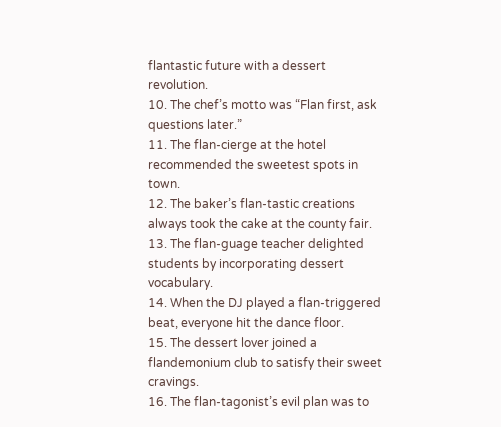flantastic future with a dessert revolution.
10. The chef’s motto was “Flan first, ask questions later.”
11. The flan-cierge at the hotel recommended the sweetest spots in town.
12. The baker’s flan-tastic creations always took the cake at the county fair.
13. The flan-guage teacher delighted students by incorporating dessert vocabulary.
14. When the DJ played a flan-triggered beat, everyone hit the dance floor.
15. The dessert lover joined a flandemonium club to satisfy their sweet cravings.
16. The flan-tagonist’s evil plan was to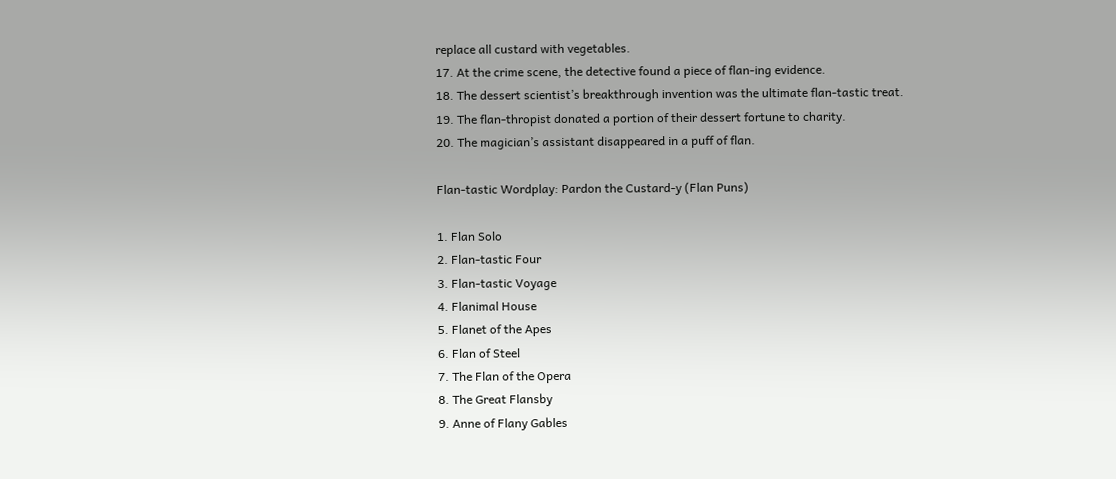replace all custard with vegetables.
17. At the crime scene, the detective found a piece of flan-ing evidence.
18. The dessert scientist’s breakthrough invention was the ultimate flan-tastic treat.
19. The flan-thropist donated a portion of their dessert fortune to charity.
20. The magician’s assistant disappeared in a puff of flan.

Flan-tastic Wordplay: Pardon the Custard-y (Flan Puns)

1. Flan Solo
2. Flan-tastic Four
3. Flan-tastic Voyage
4. Flanimal House
5. Flanet of the Apes
6. Flan of Steel
7. The Flan of the Opera
8. The Great Flansby
9. Anne of Flany Gables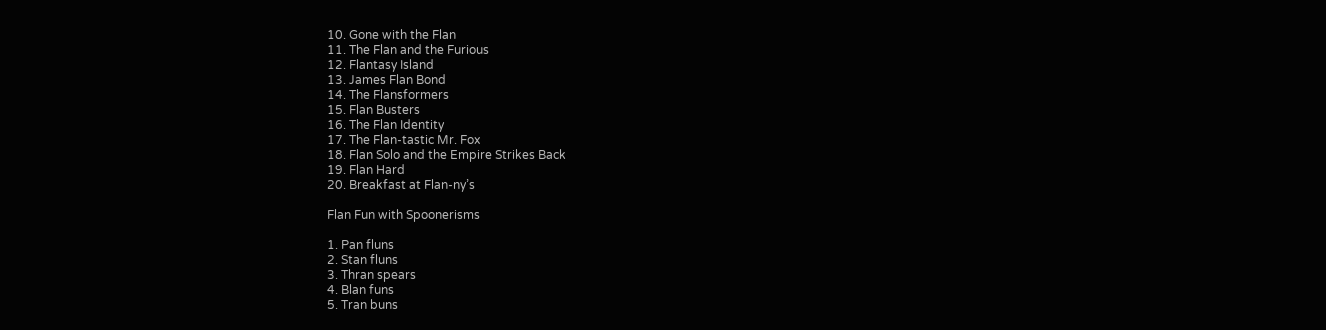10. Gone with the Flan
11. The Flan and the Furious
12. Flantasy Island
13. James Flan Bond
14. The Flansformers
15. Flan Busters
16. The Flan Identity
17. The Flan-tastic Mr. Fox
18. Flan Solo and the Empire Strikes Back
19. Flan Hard
20. Breakfast at Flan-ny’s

Flan Fun with Spoonerisms

1. Pan fluns
2. Stan fluns
3. Thran spears
4. Blan funs
5. Tran buns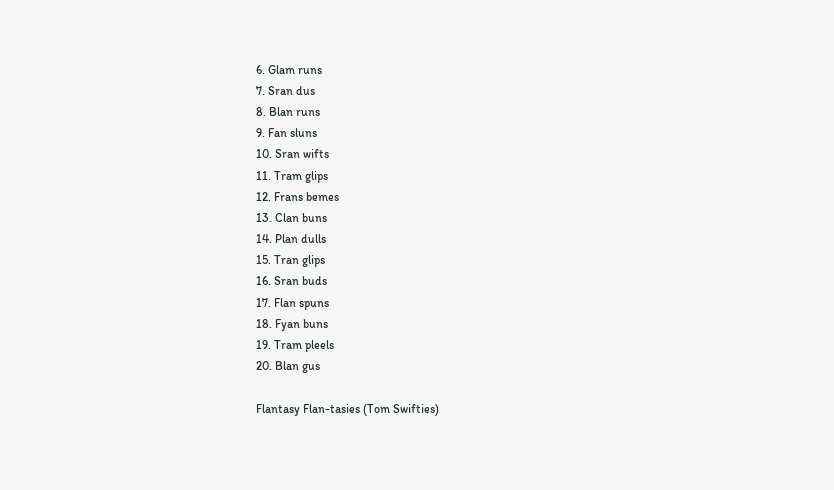6. Glam runs
7. Sran dus
8. Blan runs
9. Fan sluns
10. Sran wifts
11. Tram glips
12. Frans bemes
13. Clan buns
14. Plan dulls
15. Tran glips
16. Sran buds
17. Flan spuns
18. Fyan buns
19. Tram pleels
20. Blan gus

Flantasy Flan-tasies (Tom Swifties)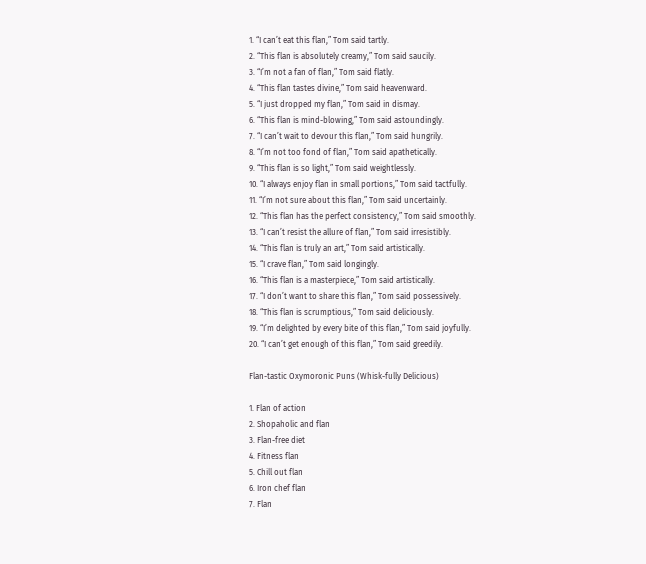1. “I can’t eat this flan,” Tom said tartly.
2. “This flan is absolutely creamy,” Tom said saucily.
3. “I’m not a fan of flan,” Tom said flatly.
4. “This flan tastes divine,” Tom said heavenward.
5. “I just dropped my flan,” Tom said in dismay.
6. “This flan is mind-blowing,” Tom said astoundingly.
7. “I can’t wait to devour this flan,” Tom said hungrily.
8. “I’m not too fond of flan,” Tom said apathetically.
9. “This flan is so light,” Tom said weightlessly.
10. “I always enjoy flan in small portions,” Tom said tactfully.
11. “I’m not sure about this flan,” Tom said uncertainly.
12. “This flan has the perfect consistency,” Tom said smoothly.
13. “I can’t resist the allure of flan,” Tom said irresistibly.
14. “This flan is truly an art,” Tom said artistically.
15. “I crave flan,” Tom said longingly.
16. “This flan is a masterpiece,” Tom said artistically.
17. “I don’t want to share this flan,” Tom said possessively.
18. “This flan is scrumptious,” Tom said deliciously.
19. “I’m delighted by every bite of this flan,” Tom said joyfully.
20. “I can’t get enough of this flan,” Tom said greedily.

Flan-tastic Oxymoronic Puns (Whisk-fully Delicious)

1. Flan of action
2. Shopaholic and flan
3. Flan-free diet
4. Fitness flan
5. Chill out flan
6. Iron chef flan
7. Flan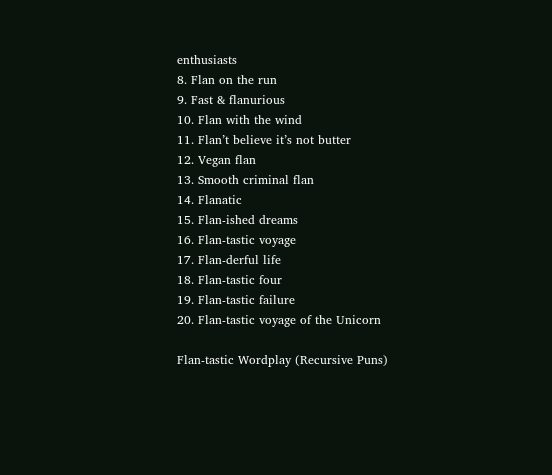enthusiasts
8. Flan on the run
9. Fast & flanurious
10. Flan with the wind
11. Flan’t believe it’s not butter
12. Vegan flan
13. Smooth criminal flan
14. Flanatic
15. Flan-ished dreams
16. Flan-tastic voyage
17. Flan-derful life
18. Flan-tastic four
19. Flan-tastic failure
20. Flan-tastic voyage of the Unicorn

Flan-tastic Wordplay (Recursive Puns)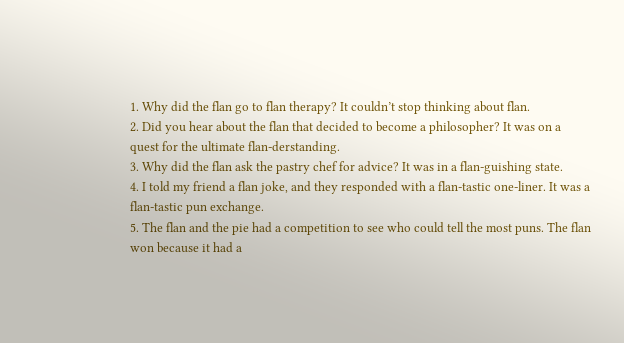1. Why did the flan go to flan therapy? It couldn’t stop thinking about flan.
2. Did you hear about the flan that decided to become a philosopher? It was on a quest for the ultimate flan-derstanding.
3. Why did the flan ask the pastry chef for advice? It was in a flan-guishing state.
4. I told my friend a flan joke, and they responded with a flan-tastic one-liner. It was a flan-tastic pun exchange.
5. The flan and the pie had a competition to see who could tell the most puns. The flan won because it had a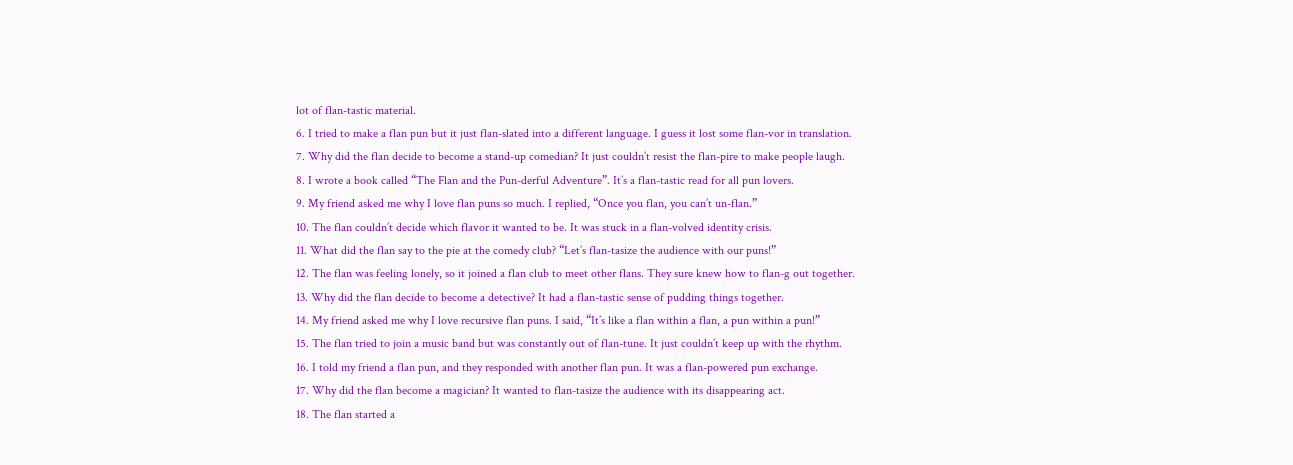lot of flan-tastic material.
6. I tried to make a flan pun but it just flan-slated into a different language. I guess it lost some flan-vor in translation.
7. Why did the flan decide to become a stand-up comedian? It just couldn’t resist the flan-pire to make people laugh.
8. I wrote a book called “The Flan and the Pun-derful Adventure”. It’s a flan-tastic read for all pun lovers.
9. My friend asked me why I love flan puns so much. I replied, “Once you flan, you can’t un-flan.”
10. The flan couldn’t decide which flavor it wanted to be. It was stuck in a flan-volved identity crisis.
11. What did the flan say to the pie at the comedy club? “Let’s flan-tasize the audience with our puns!”
12. The flan was feeling lonely, so it joined a flan club to meet other flans. They sure knew how to flan-g out together.
13. Why did the flan decide to become a detective? It had a flan-tastic sense of pudding things together.
14. My friend asked me why I love recursive flan puns. I said, “It’s like a flan within a flan, a pun within a pun!”
15. The flan tried to join a music band but was constantly out of flan-tune. It just couldn’t keep up with the rhythm.
16. I told my friend a flan pun, and they responded with another flan pun. It was a flan-powered pun exchange.
17. Why did the flan become a magician? It wanted to flan-tasize the audience with its disappearing act.
18. The flan started a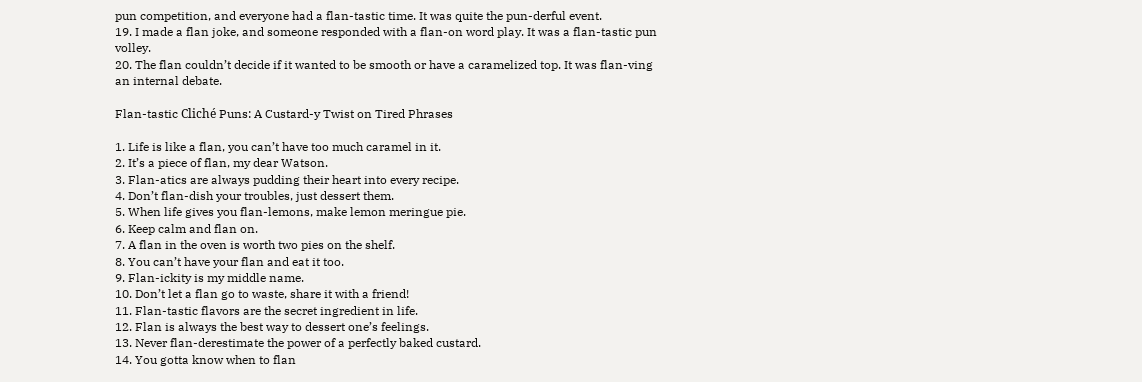pun competition, and everyone had a flan-tastic time. It was quite the pun-derful event.
19. I made a flan joke, and someone responded with a flan-on word play. It was a flan-tastic pun volley.
20. The flan couldn’t decide if it wanted to be smooth or have a caramelized top. It was flan-ving an internal debate.

Flan-tastic Cliché Puns: A Custard-y Twist on Tired Phrases

1. Life is like a flan, you can’t have too much caramel in it.
2. It’s a piece of flan, my dear Watson.
3. Flan-atics are always pudding their heart into every recipe.
4. Don’t flan-dish your troubles, just dessert them.
5. When life gives you flan-lemons, make lemon meringue pie.
6. Keep calm and flan on.
7. A flan in the oven is worth two pies on the shelf.
8. You can’t have your flan and eat it too.
9. Flan-ickity is my middle name.
10. Don’t let a flan go to waste, share it with a friend!
11. Flan-tastic flavors are the secret ingredient in life.
12. Flan is always the best way to dessert one’s feelings.
13. Never flan-derestimate the power of a perfectly baked custard.
14. You gotta know when to flan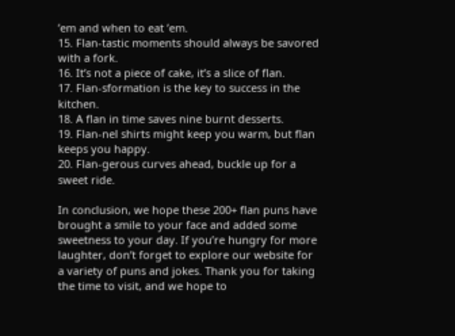’em and when to eat ’em.
15. Flan-tastic moments should always be savored with a fork.
16. It’s not a piece of cake, it’s a slice of flan.
17. Flan-sformation is the key to success in the kitchen.
18. A flan in time saves nine burnt desserts.
19. Flan-nel shirts might keep you warm, but flan keeps you happy.
20. Flan-gerous curves ahead, buckle up for a sweet ride.

In conclusion, we hope these 200+ flan puns have brought a smile to your face and added some sweetness to your day. If you’re hungry for more laughter, don’t forget to explore our website for a variety of puns and jokes. Thank you for taking the time to visit, and we hope to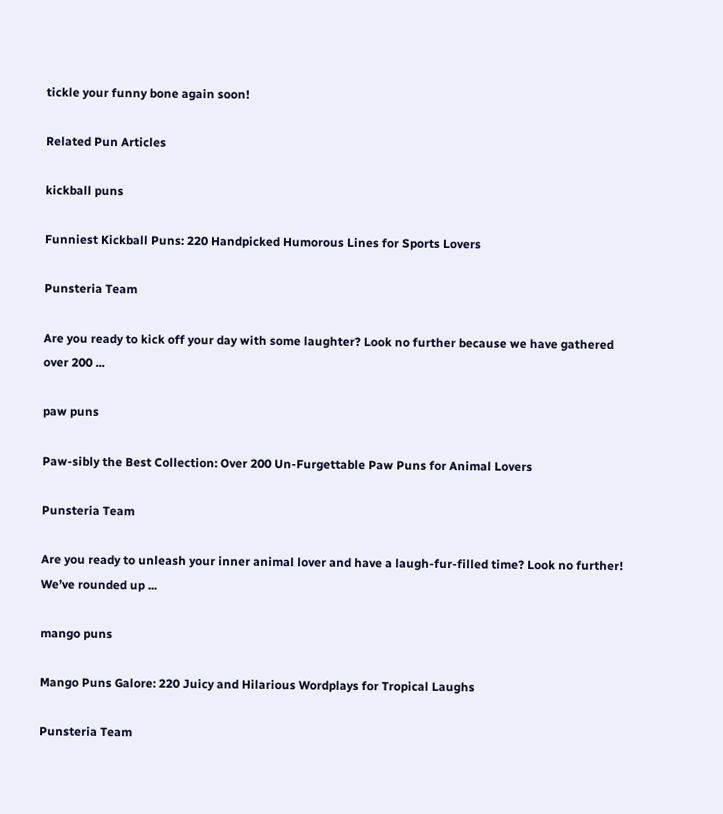tickle your funny bone again soon!

Related Pun Articles

kickball puns

Funniest Kickball Puns: 220 Handpicked Humorous Lines for Sports Lovers

Punsteria Team

Are you ready to kick off your day with some laughter? Look no further because we have gathered over 200 ...

paw puns

Paw-sibly the Best Collection: Over 200 Un-Furgettable Paw Puns for Animal Lovers

Punsteria Team

Are you ready to unleash your inner animal lover and have a laugh-fur-filled time? Look no further! We’ve rounded up ...

mango puns

Mango Puns Galore: 220 Juicy and Hilarious Wordplays for Tropical Laughs

Punsteria Team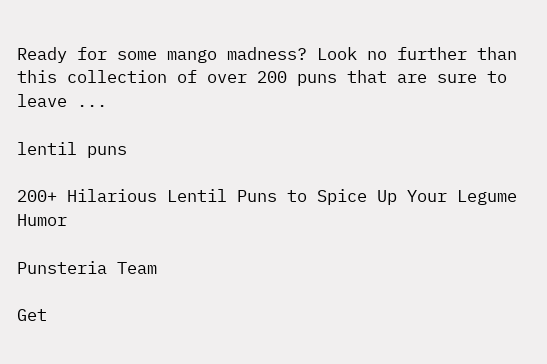Ready for some mango madness? Look no further than this collection of over 200 puns that are sure to leave ...

lentil puns

200+ Hilarious Lentil Puns to Spice Up Your Legume Humor

Punsteria Team

Get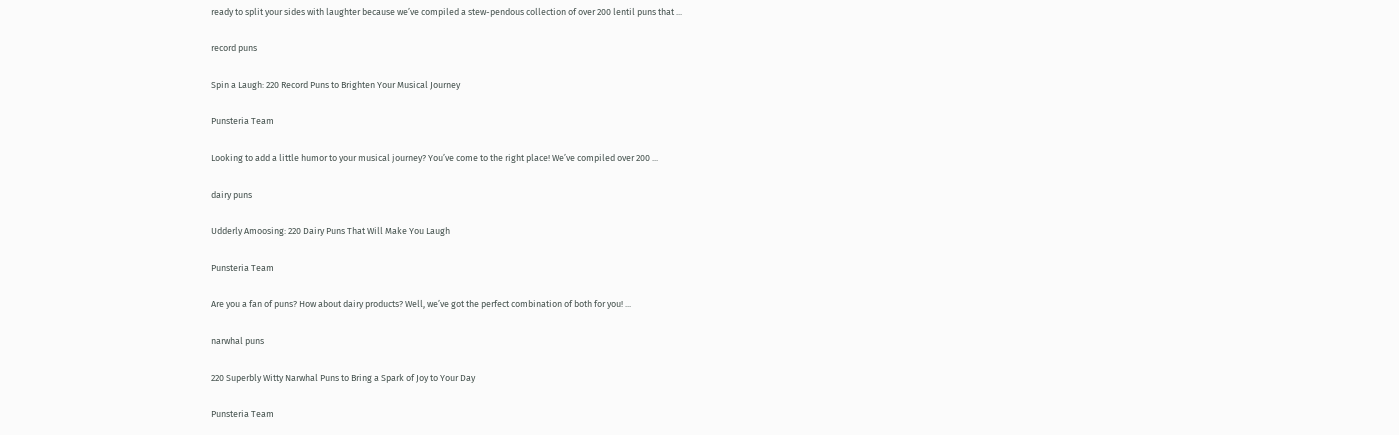ready to split your sides with laughter because we’ve compiled a stew-pendous collection of over 200 lentil puns that ...

record puns

Spin a Laugh: 220 Record Puns to Brighten Your Musical Journey

Punsteria Team

Looking to add a little humor to your musical journey? You’ve come to the right place! We’ve compiled over 200 ...

dairy puns

Udderly Amoosing: 220 Dairy Puns That Will Make You Laugh

Punsteria Team

Are you a fan of puns? How about dairy products? Well, we’ve got the perfect combination of both for you! ...

narwhal puns

220 Superbly Witty Narwhal Puns to Bring a Spark of Joy to Your Day

Punsteria Team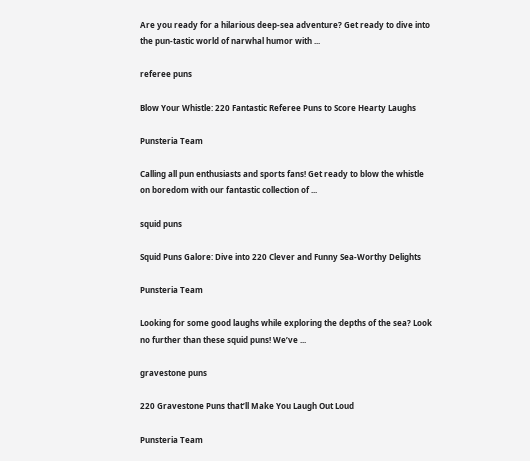Are you ready for a hilarious deep-sea adventure? Get ready to dive into the pun-tastic world of narwhal humor with ...

referee puns

Blow Your Whistle: 220 Fantastic Referee Puns to Score Hearty Laughs

Punsteria Team

Calling all pun enthusiasts and sports fans! Get ready to blow the whistle on boredom with our fantastic collection of ...

squid puns

Squid Puns Galore: Dive into 220 Clever and Funny Sea-Worthy Delights

Punsteria Team

Looking for some good laughs while exploring the depths of the sea? Look no further than these squid puns! We’ve ...

gravestone puns

220 Gravestone Puns that’ll Make You Laugh Out Loud

Punsteria Team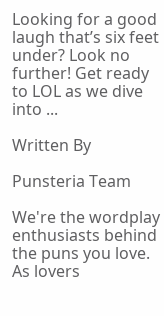Looking for a good laugh that’s six feet under? Look no further! Get ready to LOL as we dive into ...

Written By

Punsteria Team

We're the wordplay enthusiasts behind the puns you love. As lovers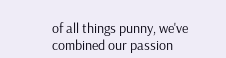of all things punny, we've combined our passion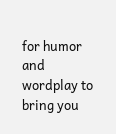for humor and wordplay to bring you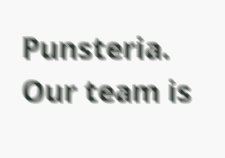Punsteria. Our team is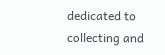dedicated to collecting and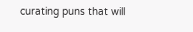curating puns that will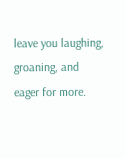leave you laughing, groaning, and eager for more.